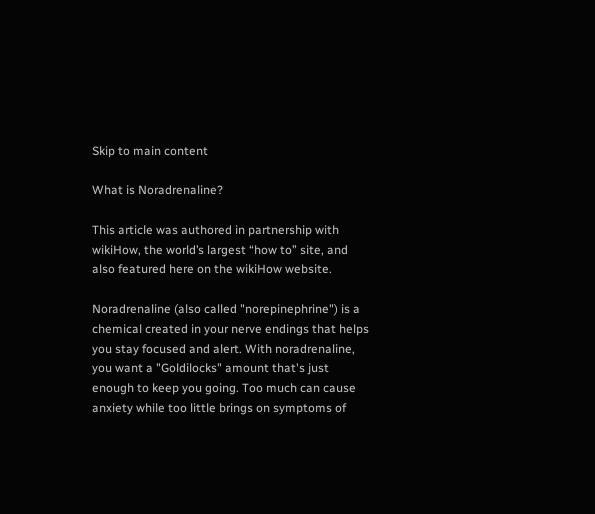Skip to main content

What is Noradrenaline?

This article was authored in partnership with wikiHow, the world’s largest “how to” site, and also featured here on the wikiHow website.

Noradrenaline (also called "norepinephrine") is a chemical created in your nerve endings that helps you stay focused and alert. With noradrenaline, you want a "Goldilocks" amount that's just enough to keep you going. Too much can cause anxiety while too little brings on symptoms of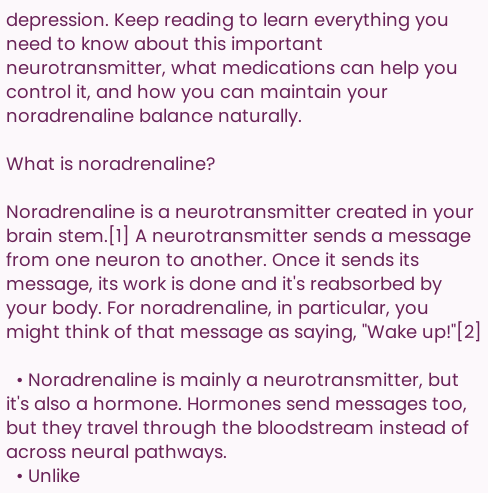depression. Keep reading to learn everything you need to know about this important neurotransmitter, what medications can help you control it, and how you can maintain your noradrenaline balance naturally.

What is noradrenaline?

Noradrenaline is a neurotransmitter created in your brain stem.[1] A neurotransmitter sends a message from one neuron to another. Once it sends its message, its work is done and it's reabsorbed by your body. For noradrenaline, in particular, you might think of that message as saying, "Wake up!"[2]

  • Noradrenaline is mainly a neurotransmitter, but it's also a hormone. Hormones send messages too, but they travel through the bloodstream instead of across neural pathways.
  • Unlike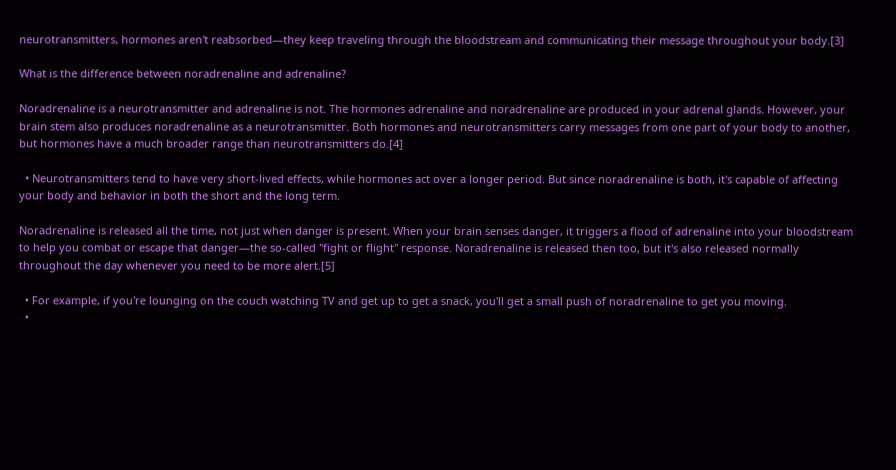neurotransmitters, hormones aren't reabsorbed—they keep traveling through the bloodstream and communicating their message throughout your body.[3]

What is the difference between noradrenaline and adrenaline?

Noradrenaline is a neurotransmitter and adrenaline is not. The hormones adrenaline and noradrenaline are produced in your adrenal glands. However, your brain stem also produces noradrenaline as a neurotransmitter. Both hormones and neurotransmitters carry messages from one part of your body to another, but hormones have a much broader range than neurotransmitters do.[4]

  • Neurotransmitters tend to have very short-lived effects, while hormones act over a longer period. But since noradrenaline is both, it's capable of affecting your body and behavior in both the short and the long term.

Noradrenaline is released all the time, not just when danger is present. When your brain senses danger, it triggers a flood of adrenaline into your bloodstream to help you combat or escape that danger—the so-called "fight or flight" response. Noradrenaline is released then too, but it's also released normally throughout the day whenever you need to be more alert.[5]

  • For example, if you're lounging on the couch watching TV and get up to get a snack, you'll get a small push of noradrenaline to get you moving.
  •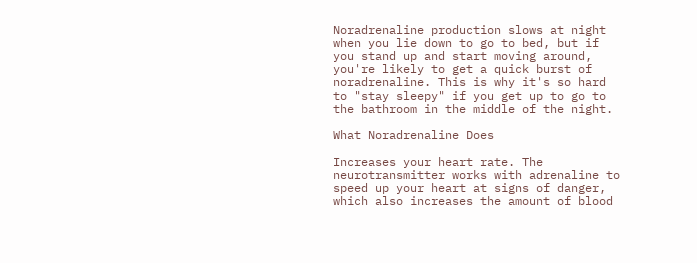Noradrenaline production slows at night when you lie down to go to bed, but if you stand up and start moving around, you're likely to get a quick burst of noradrenaline. This is why it's so hard to "stay sleepy" if you get up to go to the bathroom in the middle of the night.

What Noradrenaline Does

Increases your heart rate. The neurotransmitter works with adrenaline to speed up your heart at signs of danger, which also increases the amount of blood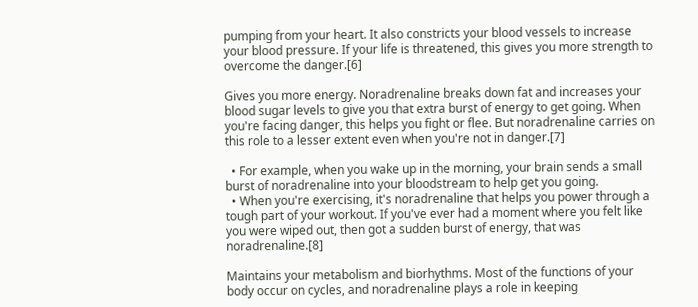pumping from your heart. It also constricts your blood vessels to increase your blood pressure. If your life is threatened, this gives you more strength to overcome the danger.[6]

Gives you more energy. Noradrenaline breaks down fat and increases your blood sugar levels to give you that extra burst of energy to get going. When you're facing danger, this helps you fight or flee. But noradrenaline carries on this role to a lesser extent even when you're not in danger.[7]

  • For example, when you wake up in the morning, your brain sends a small burst of noradrenaline into your bloodstream to help get you going.
  • When you're exercising, it's noradrenaline that helps you power through a tough part of your workout. If you've ever had a moment where you felt like you were wiped out, then got a sudden burst of energy, that was noradrenaline.[8]

Maintains your metabolism and biorhythms. Most of the functions of your body occur on cycles, and noradrenaline plays a role in keeping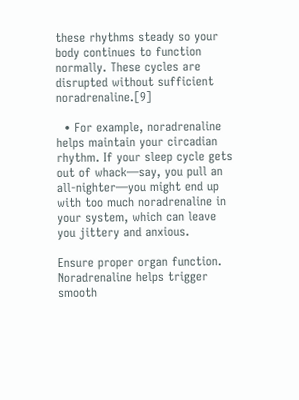these rhythms steady so your body continues to function normally. These cycles are disrupted without sufficient noradrenaline.[9]

  • For example, noradrenaline helps maintain your circadian rhythm. If your sleep cycle gets out of whack—say, you pull an all-nighter—you might end up with too much noradrenaline in your system, which can leave you jittery and anxious.

Ensure proper organ function. Noradrenaline helps trigger smooth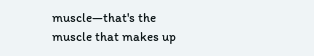muscle—that's the muscle that makes up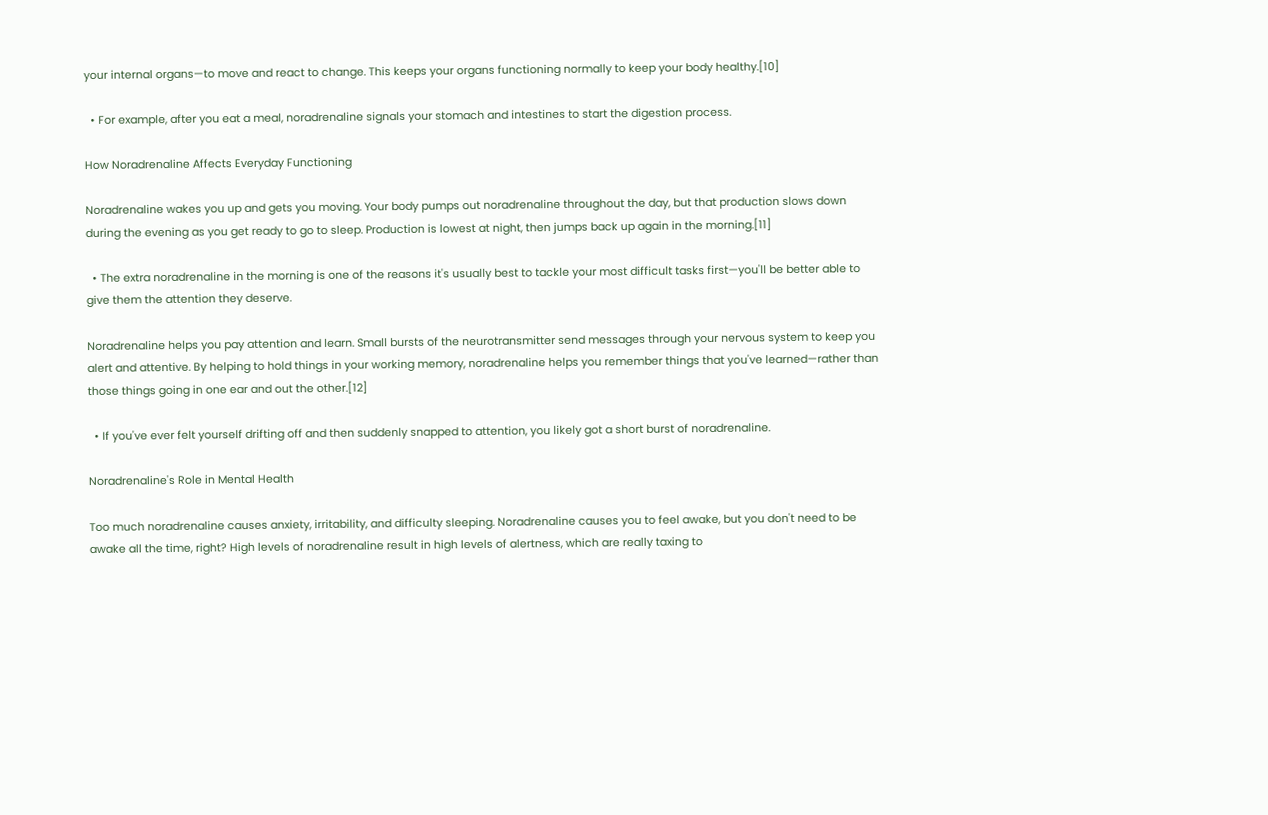your internal organs—to move and react to change. This keeps your organs functioning normally to keep your body healthy.[10]

  • For example, after you eat a meal, noradrenaline signals your stomach and intestines to start the digestion process.

How Noradrenaline Affects Everyday Functioning

Noradrenaline wakes you up and gets you moving. Your body pumps out noradrenaline throughout the day, but that production slows down during the evening as you get ready to go to sleep. Production is lowest at night, then jumps back up again in the morning.[11]

  • The extra noradrenaline in the morning is one of the reasons it's usually best to tackle your most difficult tasks first—you'll be better able to give them the attention they deserve.

Noradrenaline helps you pay attention and learn. Small bursts of the neurotransmitter send messages through your nervous system to keep you alert and attentive. By helping to hold things in your working memory, noradrenaline helps you remember things that you've learned—rather than those things going in one ear and out the other.[12]

  • If you've ever felt yourself drifting off and then suddenly snapped to attention, you likely got a short burst of noradrenaline.

Noradrenaline's Role in Mental Health

Too much noradrenaline causes anxiety, irritability, and difficulty sleeping. Noradrenaline causes you to feel awake, but you don't need to be awake all the time, right? High levels of noradrenaline result in high levels of alertness, which are really taxing to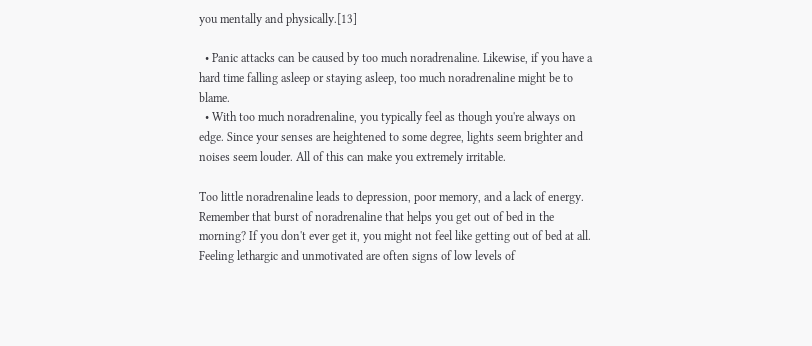you mentally and physically.[13]

  • Panic attacks can be caused by too much noradrenaline. Likewise, if you have a hard time falling asleep or staying asleep, too much noradrenaline might be to blame.
  • With too much noradrenaline, you typically feel as though you're always on edge. Since your senses are heightened to some degree, lights seem brighter and noises seem louder. All of this can make you extremely irritable.

Too little noradrenaline leads to depression, poor memory, and a lack of energy. Remember that burst of noradrenaline that helps you get out of bed in the morning? If you don't ever get it, you might not feel like getting out of bed at all. Feeling lethargic and unmotivated are often signs of low levels of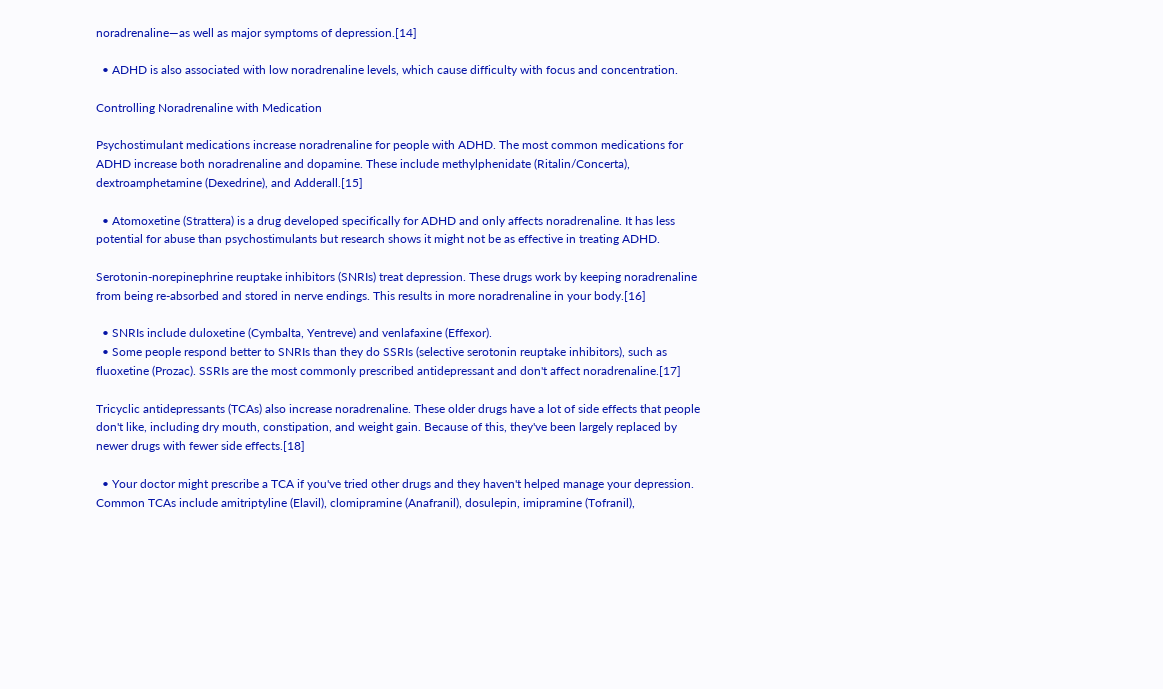noradrenaline—as well as major symptoms of depression.[14]

  • ADHD is also associated with low noradrenaline levels, which cause difficulty with focus and concentration.

Controlling Noradrenaline with Medication

Psychostimulant medications increase noradrenaline for people with ADHD. The most common medications for ADHD increase both noradrenaline and dopamine. These include methylphenidate (Ritalin/Concerta), dextroamphetamine (Dexedrine), and Adderall.[15]

  • Atomoxetine (Strattera) is a drug developed specifically for ADHD and only affects noradrenaline. It has less potential for abuse than psychostimulants but research shows it might not be as effective in treating ADHD.

Serotonin-norepinephrine reuptake inhibitors (SNRIs) treat depression. These drugs work by keeping noradrenaline from being re-absorbed and stored in nerve endings. This results in more noradrenaline in your body.[16]

  • SNRIs include duloxetine (Cymbalta, Yentreve) and venlafaxine (Effexor).
  • Some people respond better to SNRIs than they do SSRIs (selective serotonin reuptake inhibitors), such as fluoxetine (Prozac). SSRIs are the most commonly prescribed antidepressant and don't affect noradrenaline.[17]

Tricyclic antidepressants (TCAs) also increase noradrenaline. These older drugs have a lot of side effects that people don't like, including dry mouth, constipation, and weight gain. Because of this, they've been largely replaced by newer drugs with fewer side effects.[18]

  • Your doctor might prescribe a TCA if you've tried other drugs and they haven't helped manage your depression. Common TCAs include amitriptyline (Elavil), clomipramine (Anafranil), dosulepin, imipramine (Tofranil),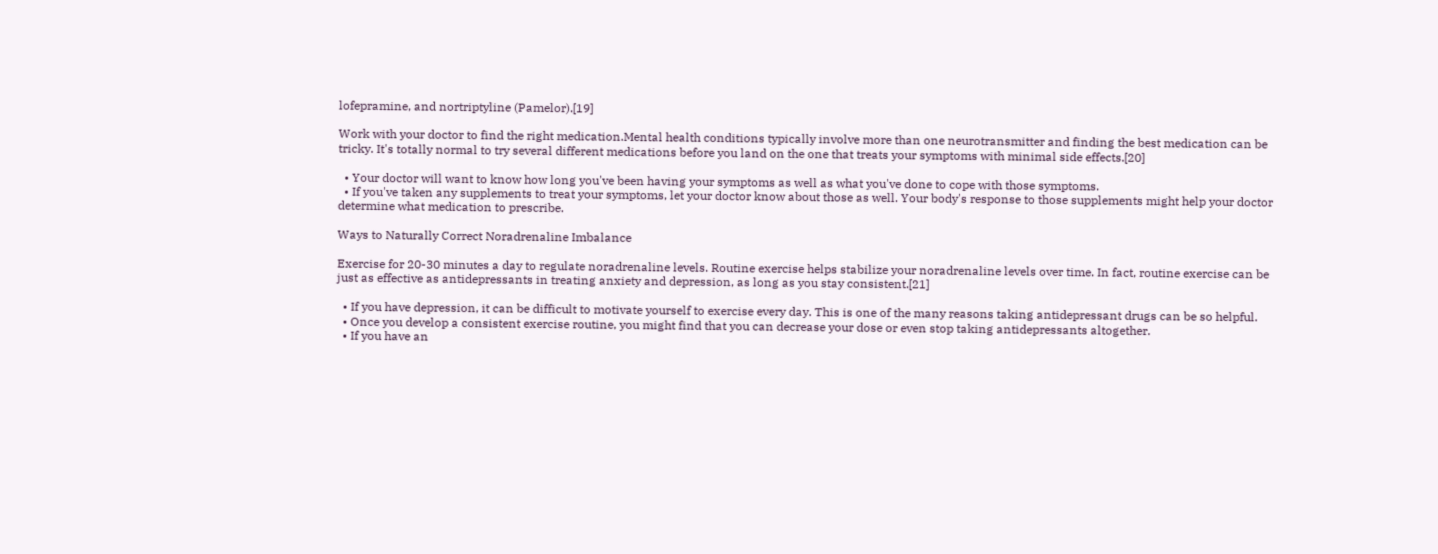lofepramine, and nortriptyline (Pamelor).[19]

Work with your doctor to find the right medication.Mental health conditions typically involve more than one neurotransmitter and finding the best medication can be tricky. It's totally normal to try several different medications before you land on the one that treats your symptoms with minimal side effects.[20]

  • Your doctor will want to know how long you've been having your symptoms as well as what you've done to cope with those symptoms.
  • If you've taken any supplements to treat your symptoms, let your doctor know about those as well. Your body's response to those supplements might help your doctor determine what medication to prescribe.

Ways to Naturally Correct Noradrenaline Imbalance

Exercise for 20-30 minutes a day to regulate noradrenaline levels. Routine exercise helps stabilize your noradrenaline levels over time. In fact, routine exercise can be just as effective as antidepressants in treating anxiety and depression, as long as you stay consistent.[21]

  • If you have depression, it can be difficult to motivate yourself to exercise every day. This is one of the many reasons taking antidepressant drugs can be so helpful.
  • Once you develop a consistent exercise routine, you might find that you can decrease your dose or even stop taking antidepressants altogether.
  • If you have an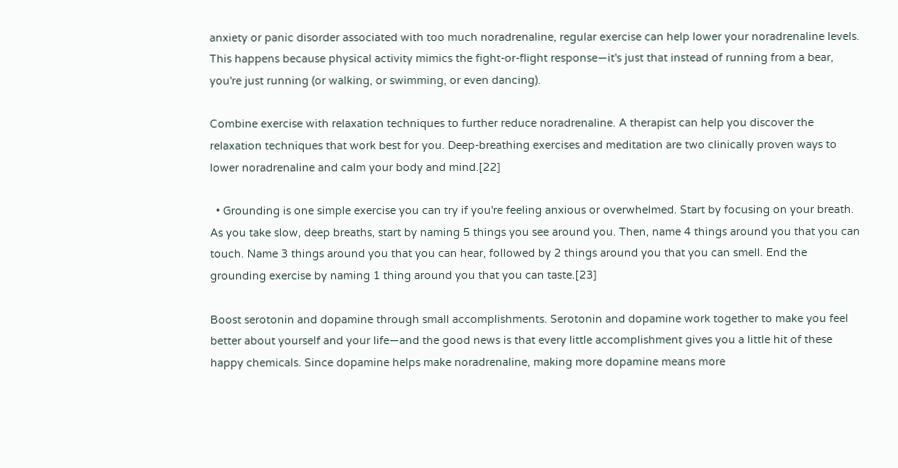anxiety or panic disorder associated with too much noradrenaline, regular exercise can help lower your noradrenaline levels. This happens because physical activity mimics the fight-or-flight response—it's just that instead of running from a bear, you're just running (or walking, or swimming, or even dancing).

Combine exercise with relaxation techniques to further reduce noradrenaline. A therapist can help you discover the relaxation techniques that work best for you. Deep-breathing exercises and meditation are two clinically proven ways to lower noradrenaline and calm your body and mind.[22]

  • Grounding is one simple exercise you can try if you're feeling anxious or overwhelmed. Start by focusing on your breath. As you take slow, deep breaths, start by naming 5 things you see around you. Then, name 4 things around you that you can touch. Name 3 things around you that you can hear, followed by 2 things around you that you can smell. End the grounding exercise by naming 1 thing around you that you can taste.[23]

Boost serotonin and dopamine through small accomplishments. Serotonin and dopamine work together to make you feel better about yourself and your life—and the good news is that every little accomplishment gives you a little hit of these happy chemicals. Since dopamine helps make noradrenaline, making more dopamine means more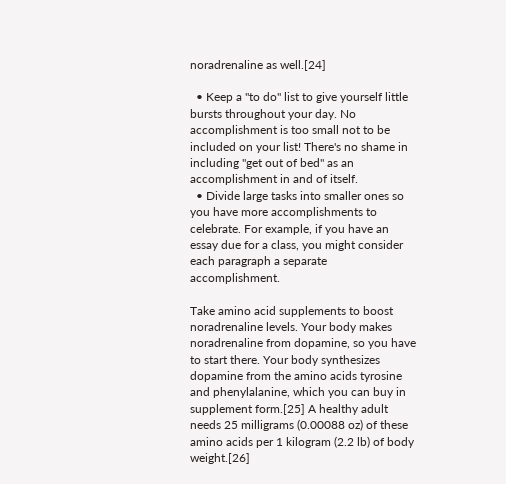noradrenaline as well.[24]

  • Keep a "to do" list to give yourself little bursts throughout your day. No accomplishment is too small not to be included on your list! There's no shame in including "get out of bed" as an accomplishment in and of itself.
  • Divide large tasks into smaller ones so you have more accomplishments to celebrate. For example, if you have an essay due for a class, you might consider each paragraph a separate accomplishment.

Take amino acid supplements to boost noradrenaline levels. Your body makes noradrenaline from dopamine, so you have to start there. Your body synthesizes dopamine from the amino acids tyrosine and phenylalanine, which you can buy in supplement form.[25] A healthy adult needs 25 milligrams (0.00088 oz) of these amino acids per 1 kilogram (2.2 lb) of body weight.[26]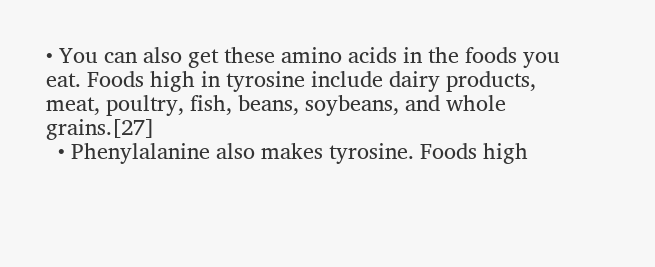• You can also get these amino acids in the foods you eat. Foods high in tyrosine include dairy products, meat, poultry, fish, beans, soybeans, and whole grains.[27]
  • Phenylalanine also makes tyrosine. Foods high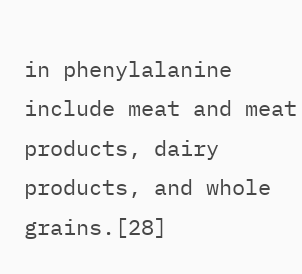in phenylalanine include meat and meat products, dairy products, and whole grains.[28]